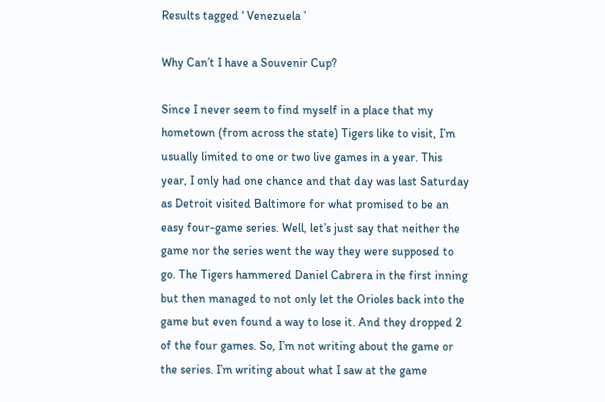Results tagged ‘ Venezuela ’

Why Can’t I have a Souvenir Cup?

Since I never seem to find myself in a place that my hometown (from across the state) Tigers like to visit, I’m usually limited to one or two live games in a year. This year, I only had one chance and that day was last Saturday as Detroit visited Baltimore for what promised to be an easy four-game series. Well, let’s just say that neither the game nor the series went the way they were supposed to go. The Tigers hammered Daniel Cabrera in the first inning but then managed to not only let the Orioles back into the game but even found a way to lose it. And they dropped 2 of the four games. So, I’m not writing about the game or the series. I’m writing about what I saw at the game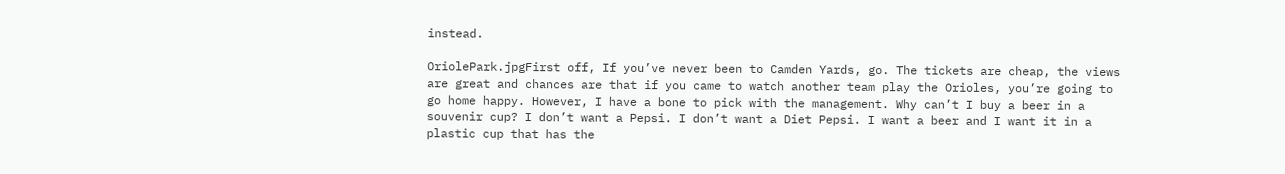instead.

OriolePark.jpgFirst off, If you’ve never been to Camden Yards, go. The tickets are cheap, the views are great and chances are that if you came to watch another team play the Orioles, you’re going to go home happy. However, I have a bone to pick with the management. Why can’t I buy a beer in a souvenir cup? I don’t want a Pepsi. I don’t want a Diet Pepsi. I want a beer and I want it in a plastic cup that has the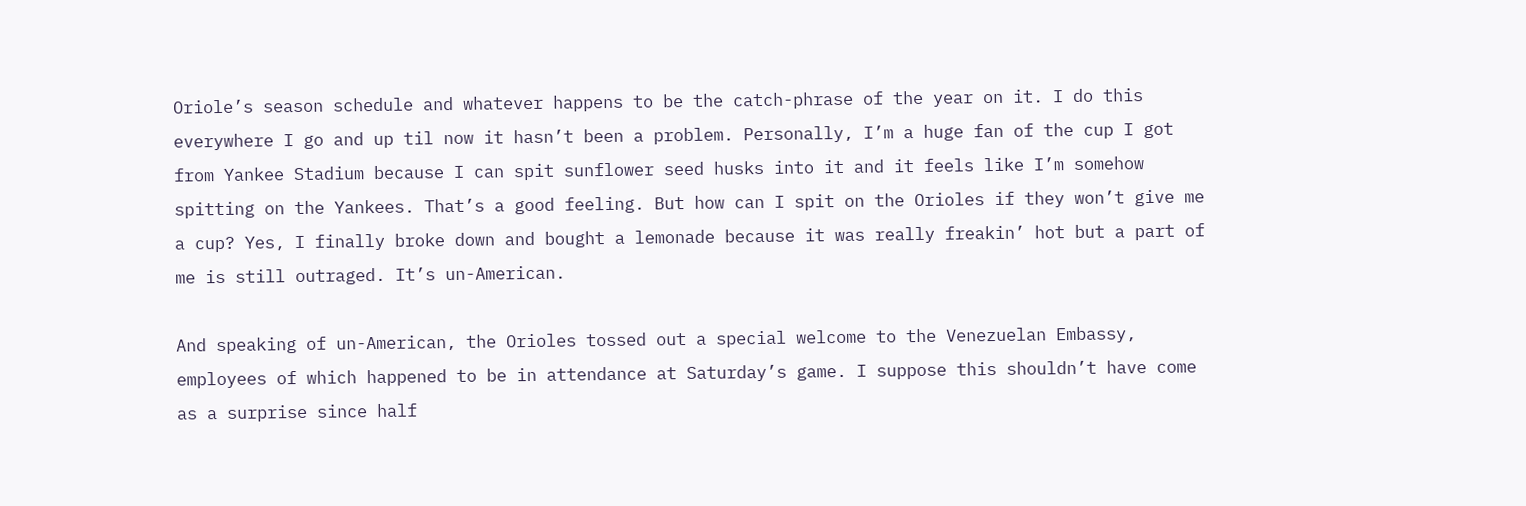Oriole’s season schedule and whatever happens to be the catch-phrase of the year on it. I do this everywhere I go and up til now it hasn’t been a problem. Personally, I’m a huge fan of the cup I got from Yankee Stadium because I can spit sunflower seed husks into it and it feels like I’m somehow spitting on the Yankees. That’s a good feeling. But how can I spit on the Orioles if they won’t give me a cup? Yes, I finally broke down and bought a lemonade because it was really freakin’ hot but a part of me is still outraged. It’s un-American.

And speaking of un-American, the Orioles tossed out a special welcome to the Venezuelan Embassy, employees of which happened to be in attendance at Saturday’s game. I suppose this shouldn’t have come as a surprise since half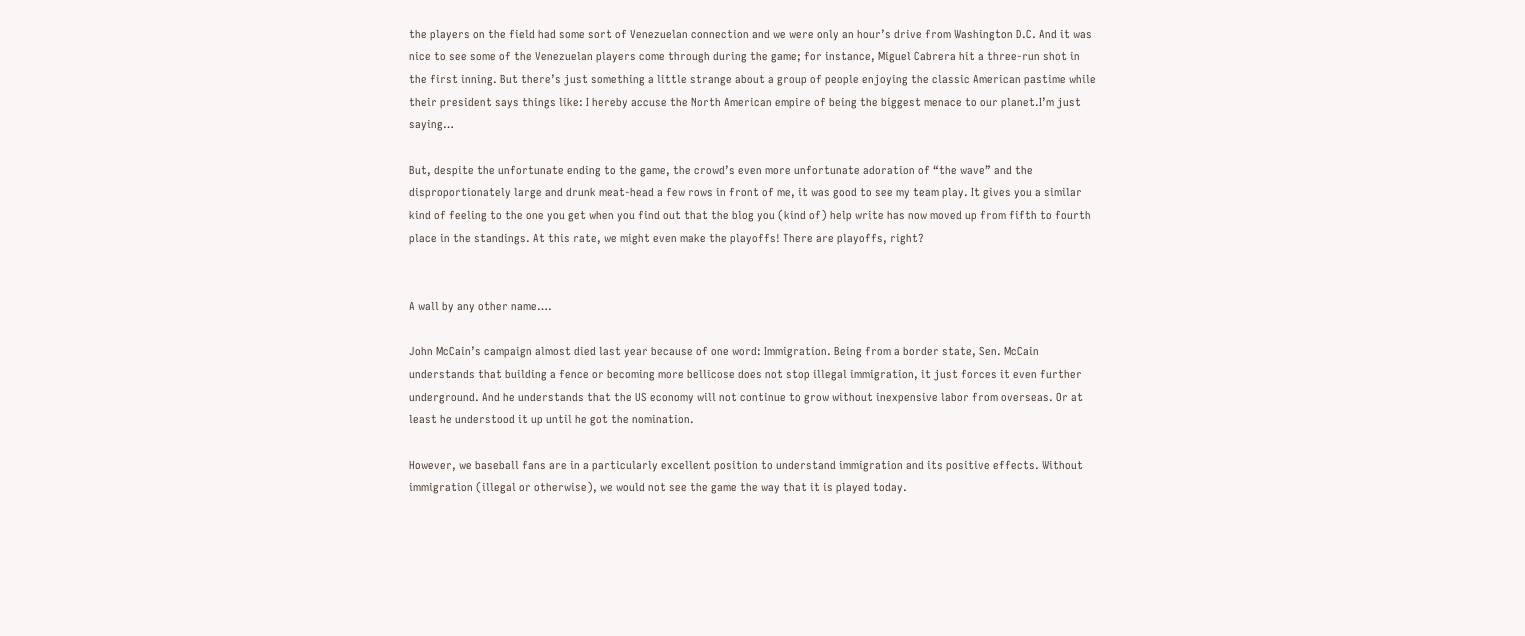the players on the field had some sort of Venezuelan connection and we were only an hour’s drive from Washington D.C. And it was nice to see some of the Venezuelan players come through during the game; for instance, Miguel Cabrera hit a three-run shot in the first inning. But there’s just something a little strange about a group of people enjoying the classic American pastime while their president says things like: I hereby accuse the North American empire of being the biggest menace to our planet.I’m just saying…

But, despite the unfortunate ending to the game, the crowd’s even more unfortunate adoration of “the wave” and the disproportionately large and drunk meat-head a few rows in front of me, it was good to see my team play. It gives you a similar kind of feeling to the one you get when you find out that the blog you (kind of) help write has now moved up from fifth to fourth place in the standings. At this rate, we might even make the playoffs! There are playoffs, right?


A wall by any other name….

John McCain’s campaign almost died last year because of one word: Immigration. Being from a border state, Sen. McCain understands that building a fence or becoming more bellicose does not stop illegal immigration, it just forces it even further underground. And he understands that the US economy will not continue to grow without inexpensive labor from overseas. Or at least he understood it up until he got the nomination.

However, we baseball fans are in a particularly excellent position to understand immigration and its positive effects. Without immigration (illegal or otherwise), we would not see the game the way that it is played today.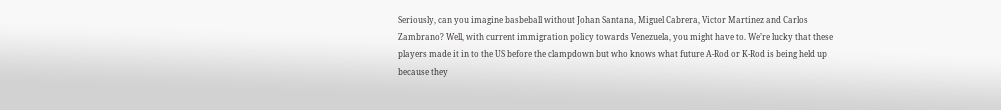Seriously, can you imagine basbeball without Johan Santana, Miguel Cabrera, Victor Martinez and Carlos Zambrano? Well, with current immigration policy towards Venezuela, you might have to. We’re lucky that these players made it in to the US before the clampdown but who knows what future A-Rod or K-Rod is being held up because they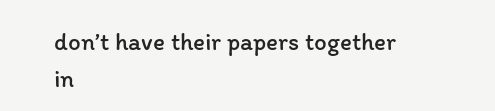don’t have their papers together in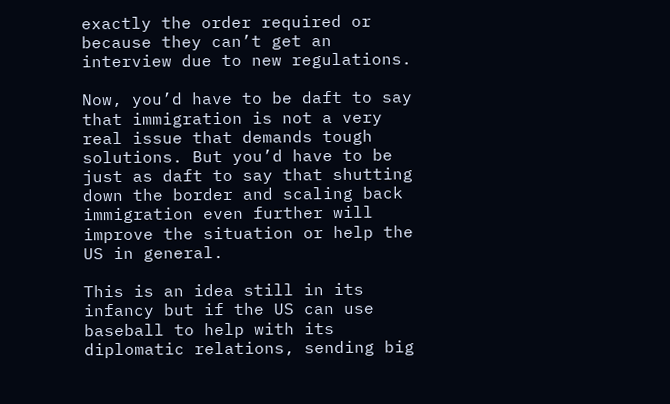exactly the order required or because they can’t get an interview due to new regulations.

Now, you’d have to be daft to say that immigration is not a very real issue that demands tough solutions. But you’d have to be just as daft to say that shutting down the border and scaling back immigration even further will improve the situation or help the US in general.

This is an idea still in its infancy but if the US can use baseball to help with its diplomatic relations, sending big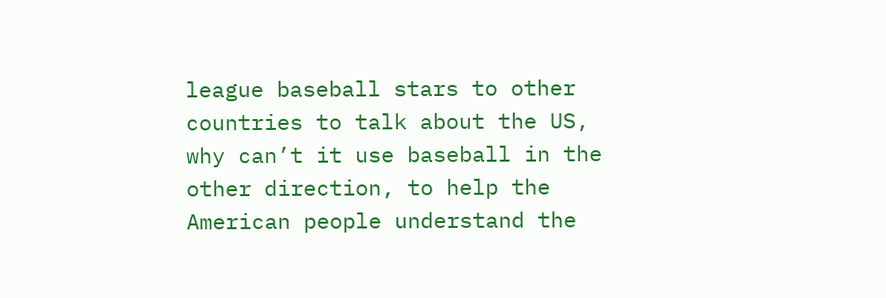league baseball stars to other countries to talk about the US, why can’t it use baseball in the other direction, to help the American people understand the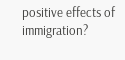positive effects of immigration?